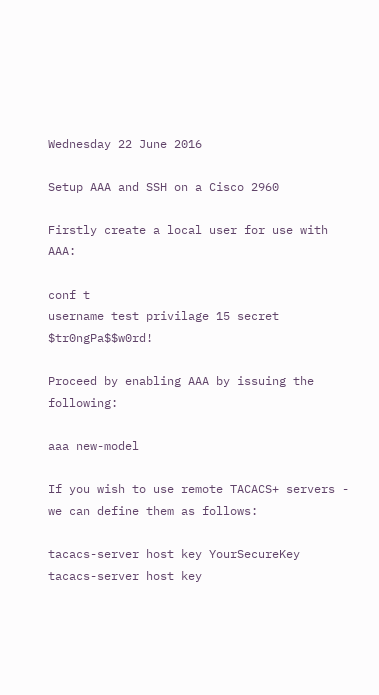Wednesday 22 June 2016

Setup AAA and SSH on a Cisco 2960

Firstly create a local user for use with AAA:

conf t
username test privilage 15 secret $tr0ngPa$$w0rd!

Proceed by enabling AAA by issuing the following:

aaa new-model

If you wish to use remote TACACS+ servers - we can define them as follows:

tacacs-server host key YourSecureKey
tacacs-server host key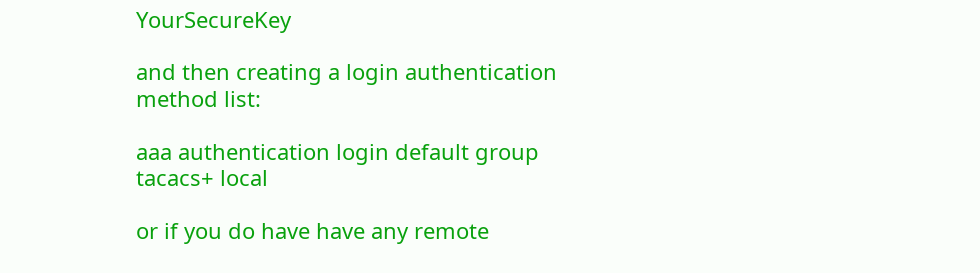YourSecureKey

and then creating a login authentication method list:

aaa authentication login default group tacacs+ local

or if you do have have any remote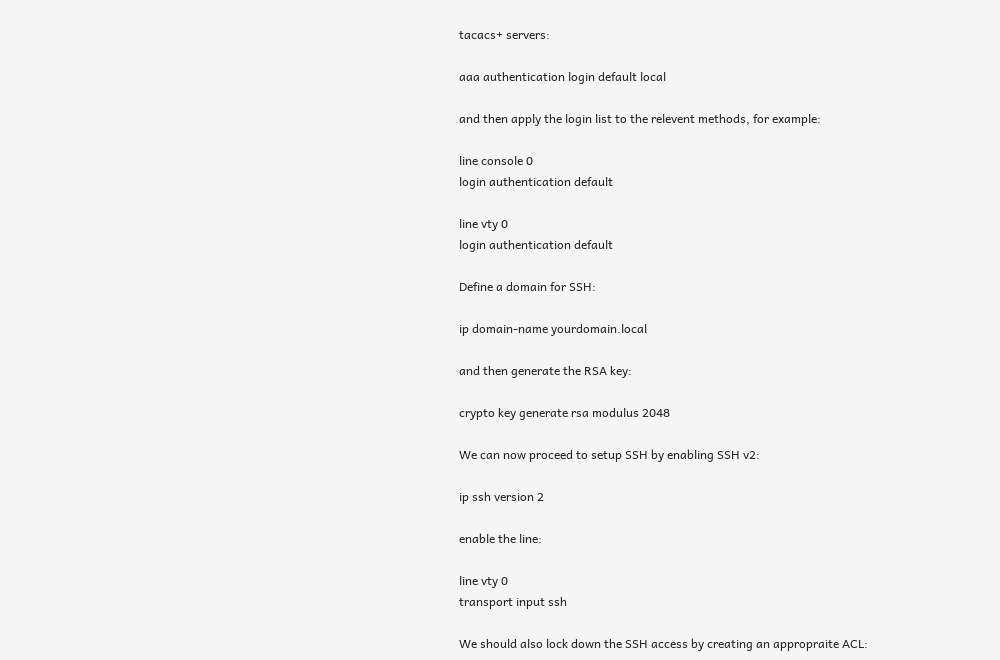tacacs+ servers:

aaa authentication login default local

and then apply the login list to the relevent methods, for example:

line console 0
login authentication default

line vty 0
login authentication default

Define a domain for SSH:

ip domain-name yourdomain.local

and then generate the RSA key:

crypto key generate rsa modulus 2048

We can now proceed to setup SSH by enabling SSH v2:

ip ssh version 2

enable the line:

line vty 0
transport input ssh

We should also lock down the SSH access by creating an appropraite ACL: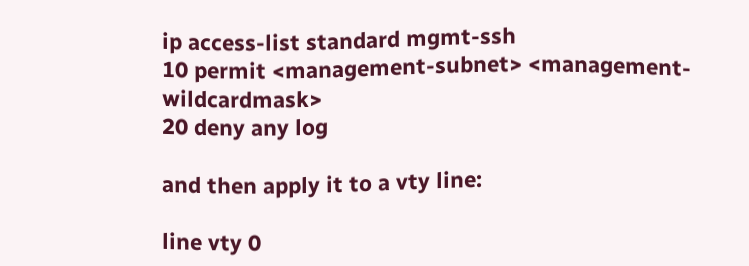ip access-list standard mgmt-ssh
10 permit <management-subnet> <management-wildcardmask>
20 deny any log

and then apply it to a vty line:

line vty 0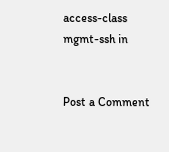access-class mgmt-ssh in


Post a Comment